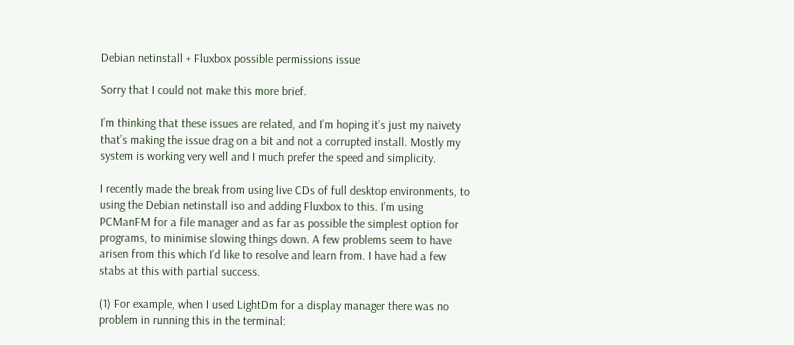Debian netinstall + Fluxbox possible permissions issue

Sorry that I could not make this more brief.

I’m thinking that these issues are related, and I’m hoping it’s just my naivety that’s making the issue drag on a bit and not a corrupted install. Mostly my system is working very well and I much prefer the speed and simplicity.

I recently made the break from using live CDs of full desktop environments, to using the Debian netinstall iso and adding Fluxbox to this. I’m using PCManFM for a file manager and as far as possible the simplest option for programs, to minimise slowing things down. A few problems seem to have arisen from this which I’d like to resolve and learn from. I have had a few stabs at this with partial success.

(1) For example, when I used LightDm for a display manager there was no problem in running this in the terminal: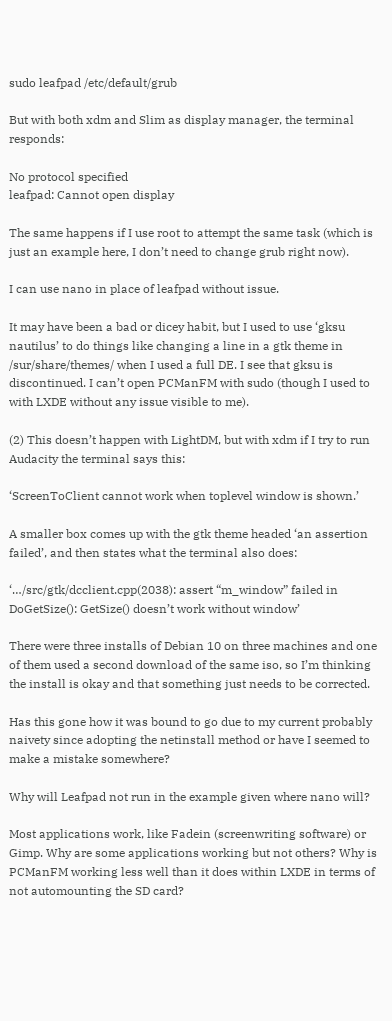sudo leafpad /etc/default/grub

But with both xdm and Slim as display manager, the terminal responds:

No protocol specified
leafpad: Cannot open display

The same happens if I use root to attempt the same task (which is just an example here, I don’t need to change grub right now).

I can use nano in place of leafpad without issue.

It may have been a bad or dicey habit, but I used to use ‘gksu nautilus’ to do things like changing a line in a gtk theme in /sur/share/themes/ when I used a full DE. I see that gksu is discontinued. I can’t open PCManFM with sudo (though I used to with LXDE without any issue visible to me).

(2) This doesn’t happen with LightDM, but with xdm if I try to run Audacity the terminal says this:

‘ScreenToClient cannot work when toplevel window is shown.’

A smaller box comes up with the gtk theme headed ‘an assertion failed’, and then states what the terminal also does:

‘…/src/gtk/dcclient.cpp(2038): assert “m_window” failed in DoGetSize(): GetSize() doesn’t work without window’

There were three installs of Debian 10 on three machines and one of them used a second download of the same iso, so I’m thinking the install is okay and that something just needs to be corrected.

Has this gone how it was bound to go due to my current probably naivety since adopting the netinstall method or have I seemed to make a mistake somewhere?

Why will Leafpad not run in the example given where nano will?

Most applications work, like Fadein (screenwriting software) or Gimp. Why are some applications working but not others? Why is PCManFM working less well than it does within LXDE in terms of not automounting the SD card?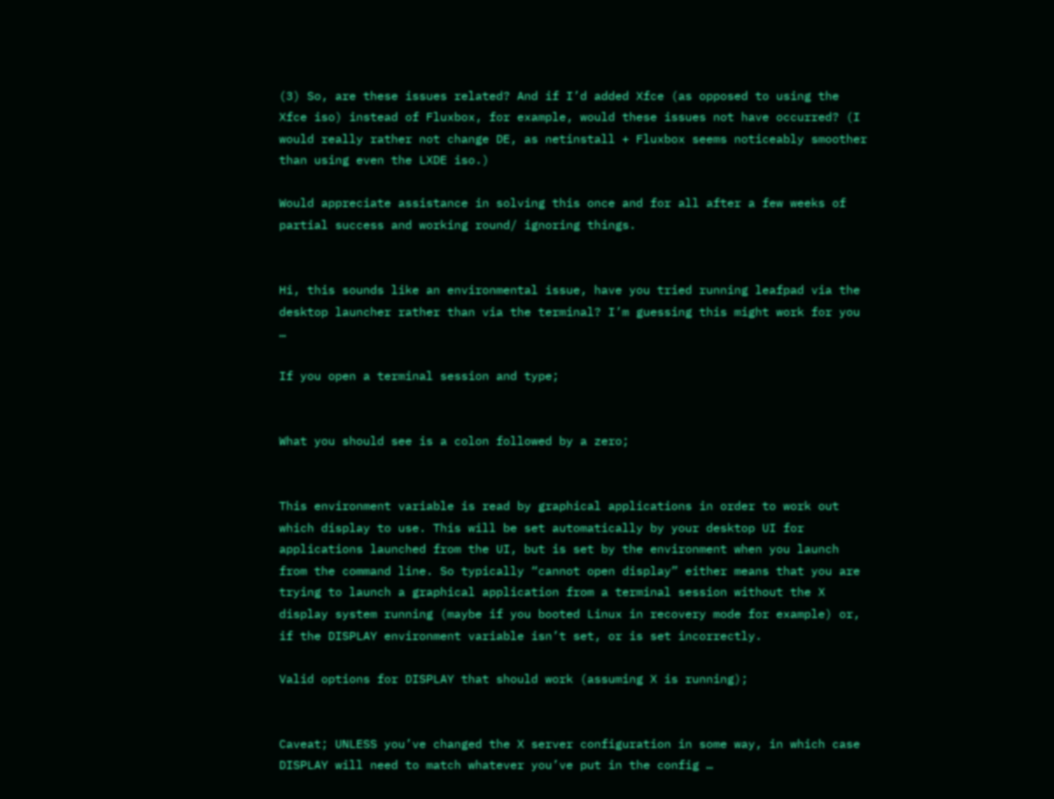(3) So, are these issues related? And if I’d added Xfce (as opposed to using the Xfce iso) instead of Fluxbox, for example, would these issues not have occurred? (I would really rather not change DE, as netinstall + Fluxbox seems noticeably smoother than using even the LXDE iso.)

Would appreciate assistance in solving this once and for all after a few weeks of partial success and working round/ ignoring things.


Hi, this sounds like an environmental issue, have you tried running leafpad via the desktop launcher rather than via the terminal? I’m guessing this might work for you …

If you open a terminal session and type;


What you should see is a colon followed by a zero;


This environment variable is read by graphical applications in order to work out which display to use. This will be set automatically by your desktop UI for applications launched from the UI, but is set by the environment when you launch from the command line. So typically “cannot open display” either means that you are trying to launch a graphical application from a terminal session without the X display system running (maybe if you booted Linux in recovery mode for example) or, if the DISPLAY environment variable isn’t set, or is set incorrectly.

Valid options for DISPLAY that should work (assuming X is running);


Caveat; UNLESS you’ve changed the X server configuration in some way, in which case DISPLAY will need to match whatever you’ve put in the config …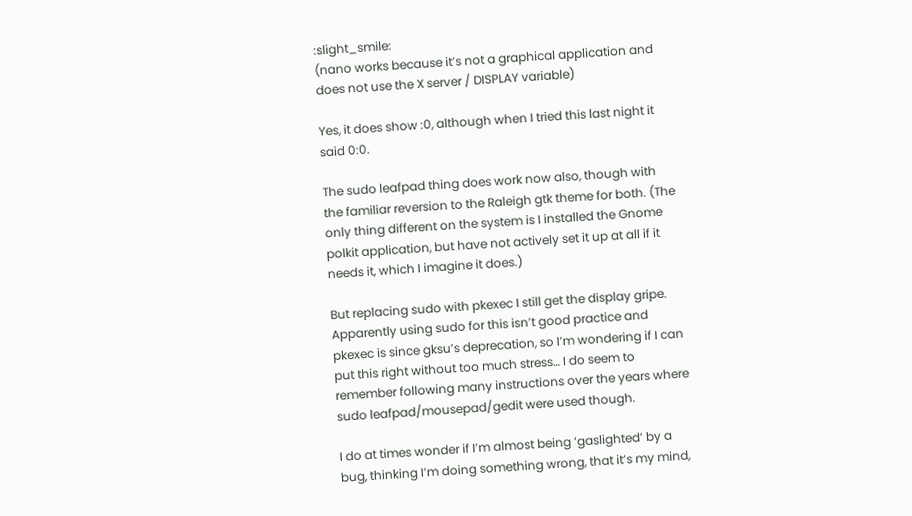:slight_smile:
(nano works because it’s not a graphical application and does not use the X server / DISPLAY variable)

Yes, it does show :0, although when I tried this last night it said 0:0.

The sudo leafpad thing does work now also, though with the familiar reversion to the Raleigh gtk theme for both. (The only thing different on the system is I installed the Gnome polkit application, but have not actively set it up at all if it needs it, which I imagine it does.)

But replacing sudo with pkexec I still get the display gripe. Apparently using sudo for this isn’t good practice and pkexec is since gksu’s deprecation, so I’m wondering if I can put this right without too much stress… I do seem to remember following many instructions over the years where sudo leafpad/mousepad/gedit were used though.

I do at times wonder if I’m almost being ‘gaslighted’ by a bug, thinking I’m doing something wrong, that it’s my mind,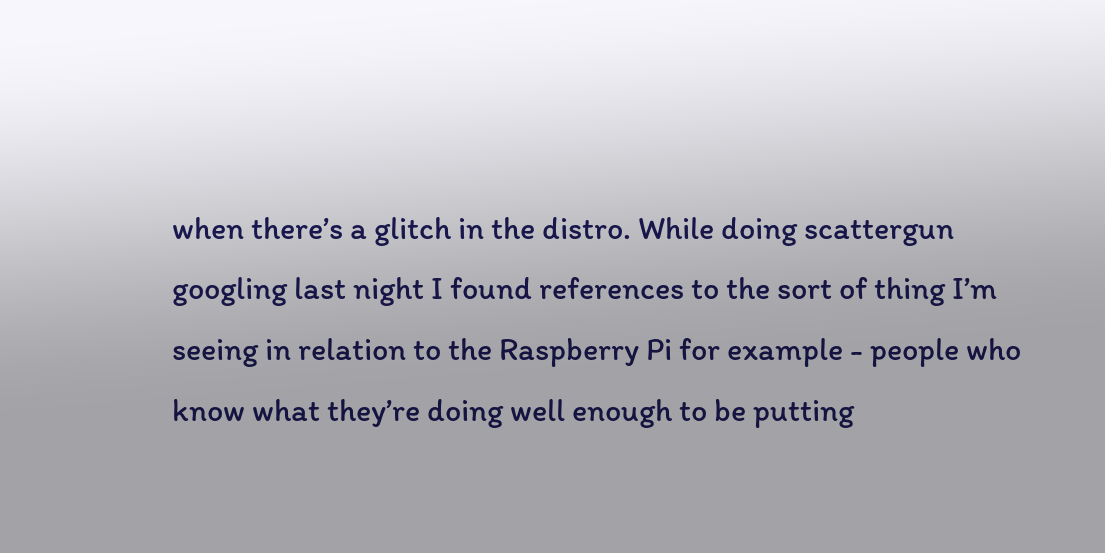when there’s a glitch in the distro. While doing scattergun googling last night I found references to the sort of thing I’m seeing in relation to the Raspberry Pi for example - people who know what they’re doing well enough to be putting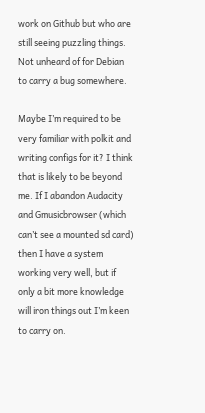work on Github but who are still seeing puzzling things. Not unheard of for Debian to carry a bug somewhere.

Maybe I’m required to be very familiar with polkit and writing configs for it? I think that is likely to be beyond me. If I abandon Audacity and Gmusicbrowser (which can’t see a mounted sd card) then I have a system working very well, but if only a bit more knowledge will iron things out I’m keen to carry on.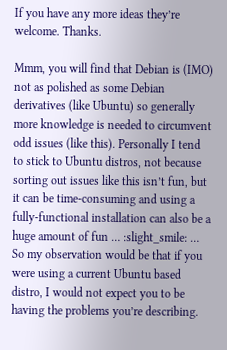If you have any more ideas they’re welcome. Thanks.

Mmm, you will find that Debian is (IMO) not as polished as some Debian derivatives (like Ubuntu) so generally more knowledge is needed to circumvent odd issues (like this). Personally I tend to stick to Ubuntu distros, not because sorting out issues like this isn’t fun, but it can be time-consuming and using a fully-functional installation can also be a huge amount of fun … :slight_smile: … So my observation would be that if you were using a current Ubuntu based distro, I would not expect you to be having the problems you’re describing.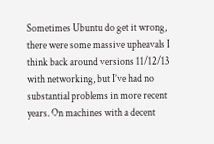Sometimes Ubuntu do get it wrong, there were some massive upheavals I think back around versions 11/12/13 with networking, but I’ve had no substantial problems in more recent years. On machines with a decent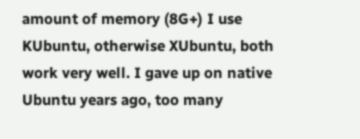amount of memory (8G+) I use KUbuntu, otherwise XUbuntu, both work very well. I gave up on native Ubuntu years ago, too many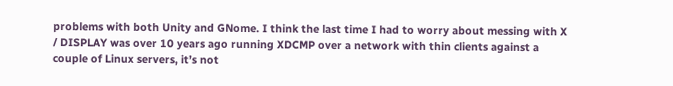problems with both Unity and GNome. I think the last time I had to worry about messing with X / DISPLAY was over 10 years ago running XDCMP over a network with thin clients against a couple of Linux servers, it’s not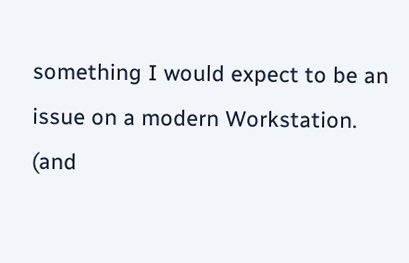something I would expect to be an issue on a modern Workstation. (and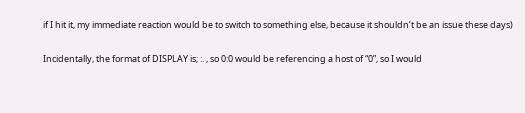if I hit it, my immediate reaction would be to switch to something else, because it shouldn’t be an issue these days)

Incidentally, the format of DISPLAY is; :. , so 0:0 would be referencing a host of “0”, so I would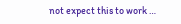not expect this to work …